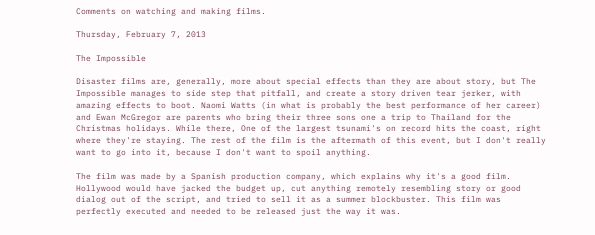Comments on watching and making films.

Thursday, February 7, 2013

The Impossible

Disaster films are, generally, more about special effects than they are about story, but The Impossible manages to side step that pitfall, and create a story driven tear jerker, with amazing effects to boot. Naomi Watts (in what is probably the best performance of her career) and Ewan McGregor are parents who bring their three sons one a trip to Thailand for the Christmas holidays. While there, One of the largest tsunami's on record hits the coast, right where they're staying. The rest of the film is the aftermath of this event, but I don't really want to go into it, because I don't want to spoil anything.

The film was made by a Spanish production company, which explains why it's a good film. Hollywood would have jacked the budget up, cut anything remotely resembling story or good dialog out of the script, and tried to sell it as a summer blockbuster. This film was perfectly executed and needed to be released just the way it was.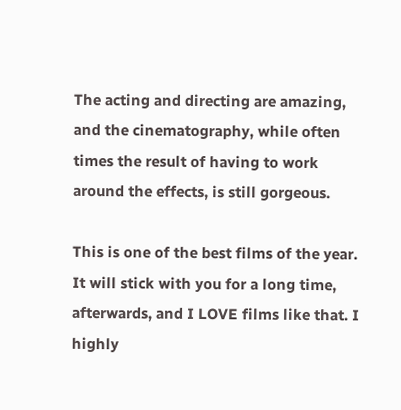The acting and directing are amazing, and the cinematography, while often times the result of having to work around the effects, is still gorgeous.

This is one of the best films of the year. It will stick with you for a long time, afterwards, and I LOVE films like that. I highly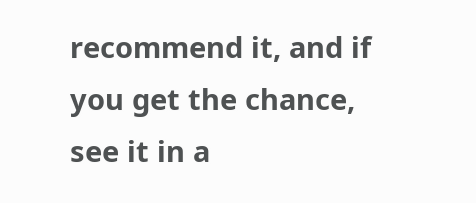recommend it, and if you get the chance, see it in a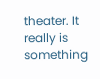theater. It really is something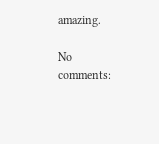amazing.

No comments: